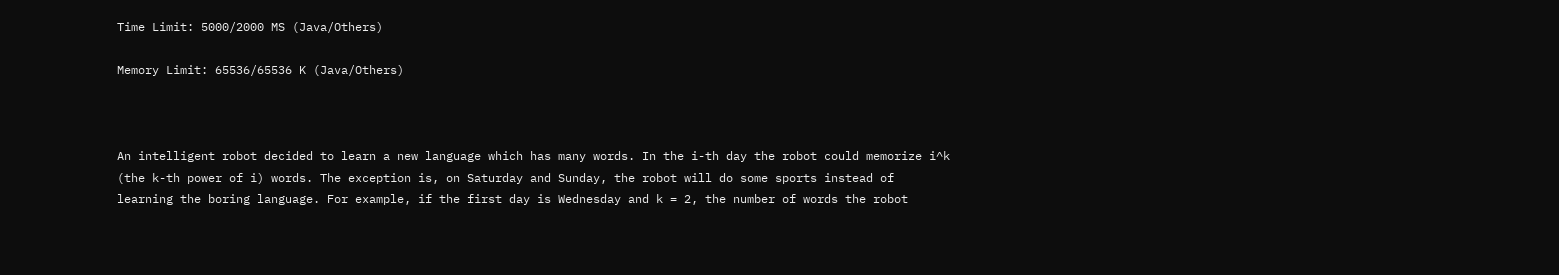Time Limit: 5000/2000 MS (Java/Others)

Memory Limit: 65536/65536 K (Java/Others)



An intelligent robot decided to learn a new language which has many words. In the i-th day the robot could memorize i^k (the k-th power of i) words. The exception is, on Saturday and Sunday, the robot will do some sports instead of learning the boring language. For example, if the first day is Wednesday and k = 2, the number of words the robot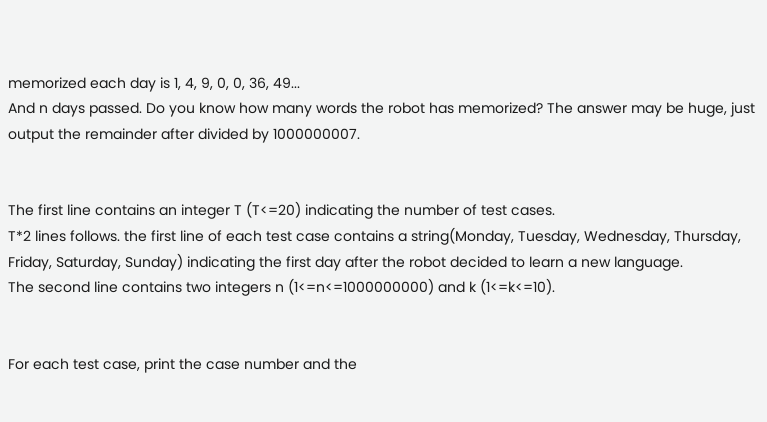memorized each day is 1, 4, 9, 0, 0, 36, 49...
And n days passed. Do you know how many words the robot has memorized? The answer may be huge, just output the remainder after divided by 1000000007.


The first line contains an integer T (T<=20) indicating the number of test cases.
T*2 lines follows. the first line of each test case contains a string(Monday, Tuesday, Wednesday, Thursday, Friday, Saturday, Sunday) indicating the first day after the robot decided to learn a new language.
The second line contains two integers n (1<=n<=1000000000) and k (1<=k<=10).


For each test case, print the case number and the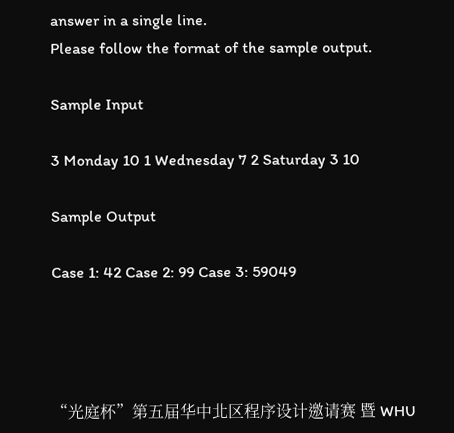answer in a single line.
Please follow the format of the sample output.

Sample Input

3 Monday 10 1 Wednesday 7 2 Saturday 3 10

Sample Output

Case 1: 42 Case 2: 99 Case 3: 59049




“光庭杯”第五届华中北区程序设计邀请赛 暨 WHU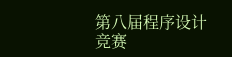第八届程序设计竞赛